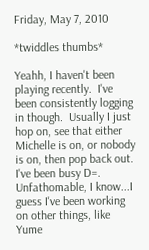Friday, May 7, 2010

*twiddles thumbs*

Yeahh, I haven't been playing recently.  I've been consistently logging in though.  Usually I just hop on, see that either Michelle is on, or nobody is on, then pop back out.  I've been busy D=.  Unfathomable, I know...I guess I've been working on other things, like Yume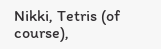Nikki, Tetris (of course),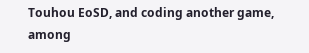Touhou EoSD, and coding another game, among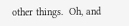other things.  Oh, and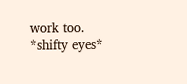work too.  *shifty eyes*